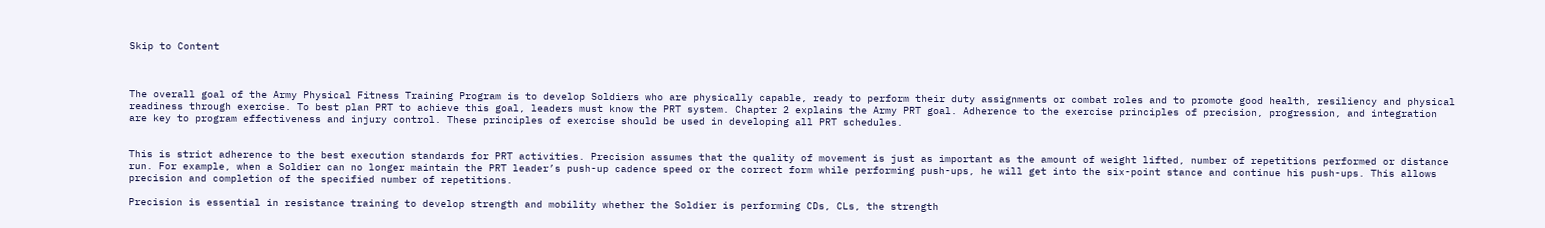Skip to Content



The overall goal of the Army Physical Fitness Training Program is to develop Soldiers who are physically capable, ready to perform their duty assignments or combat roles and to promote good health, resiliency and physical readiness through exercise. To best plan PRT to achieve this goal, leaders must know the PRT system. Chapter 2 explains the Army PRT goal. Adherence to the exercise principles of precision, progression, and integration are key to program effectiveness and injury control. These principles of exercise should be used in developing all PRT schedules.


This is strict adherence to the best execution standards for PRT activities. Precision assumes that the quality of movement is just as important as the amount of weight lifted, number of repetitions performed or distance run. For example, when a Soldier can no longer maintain the PRT leader’s push-up cadence speed or the correct form while performing push-ups, he will get into the six-point stance and continue his push-ups. This allows precision and completion of the specified number of repetitions.

Precision is essential in resistance training to develop strength and mobility whether the Soldier is performing CDs, CLs, the strength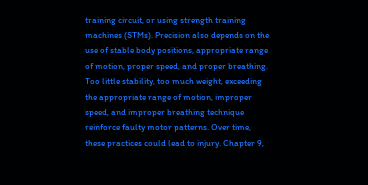training circuit, or using strength training machines (STMs). Precision also depends on the use of stable body positions, appropriate range of motion, proper speed, and proper breathing. Too little stability, too much weight, exceeding the appropriate range of motion, improper speed, and improper breathing technique reinforce faulty motor patterns. Over time, these practices could lead to injury. Chapter 9,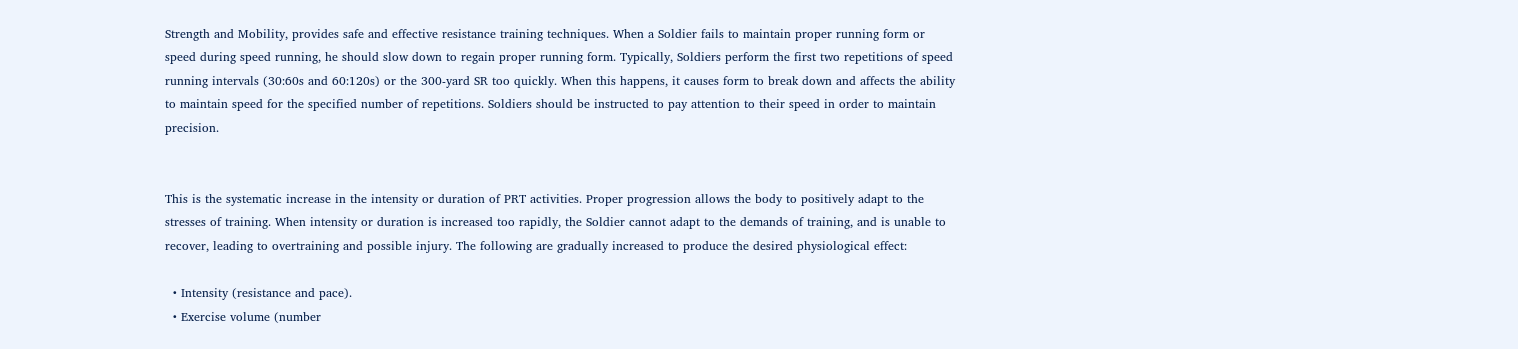Strength and Mobility, provides safe and effective resistance training techniques. When a Soldier fails to maintain proper running form or speed during speed running, he should slow down to regain proper running form. Typically, Soldiers perform the first two repetitions of speed running intervals (30:60s and 60:120s) or the 300-yard SR too quickly. When this happens, it causes form to break down and affects the ability to maintain speed for the specified number of repetitions. Soldiers should be instructed to pay attention to their speed in order to maintain precision.


This is the systematic increase in the intensity or duration of PRT activities. Proper progression allows the body to positively adapt to the stresses of training. When intensity or duration is increased too rapidly, the Soldier cannot adapt to the demands of training, and is unable to recover, leading to overtraining and possible injury. The following are gradually increased to produce the desired physiological effect:

  • Intensity (resistance and pace).
  • Exercise volume (number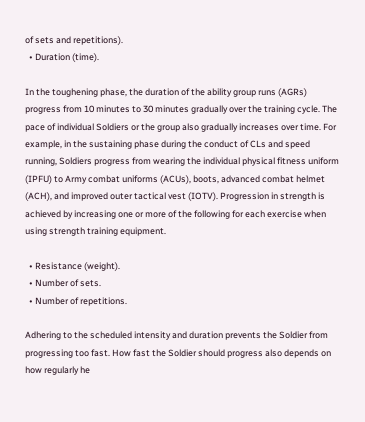of sets and repetitions).
  • Duration (time).

In the toughening phase, the duration of the ability group runs (AGRs) progress from 10 minutes to 30 minutes gradually over the training cycle. The pace of individual Soldiers or the group also gradually increases over time. For example, in the sustaining phase during the conduct of CLs and speed running, Soldiers progress from wearing the individual physical fitness uniform (IPFU) to Army combat uniforms (ACUs), boots, advanced combat helmet (ACH), and improved outer tactical vest (IOTV). Progression in strength is achieved by increasing one or more of the following for each exercise when using strength training equipment.

  • Resistance (weight).
  • Number of sets.
  • Number of repetitions.

Adhering to the scheduled intensity and duration prevents the Soldier from progressing too fast. How fast the Soldier should progress also depends on how regularly he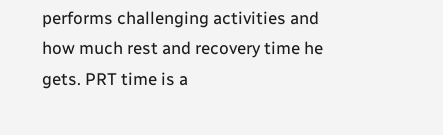performs challenging activities and how much rest and recovery time he gets. PRT time is a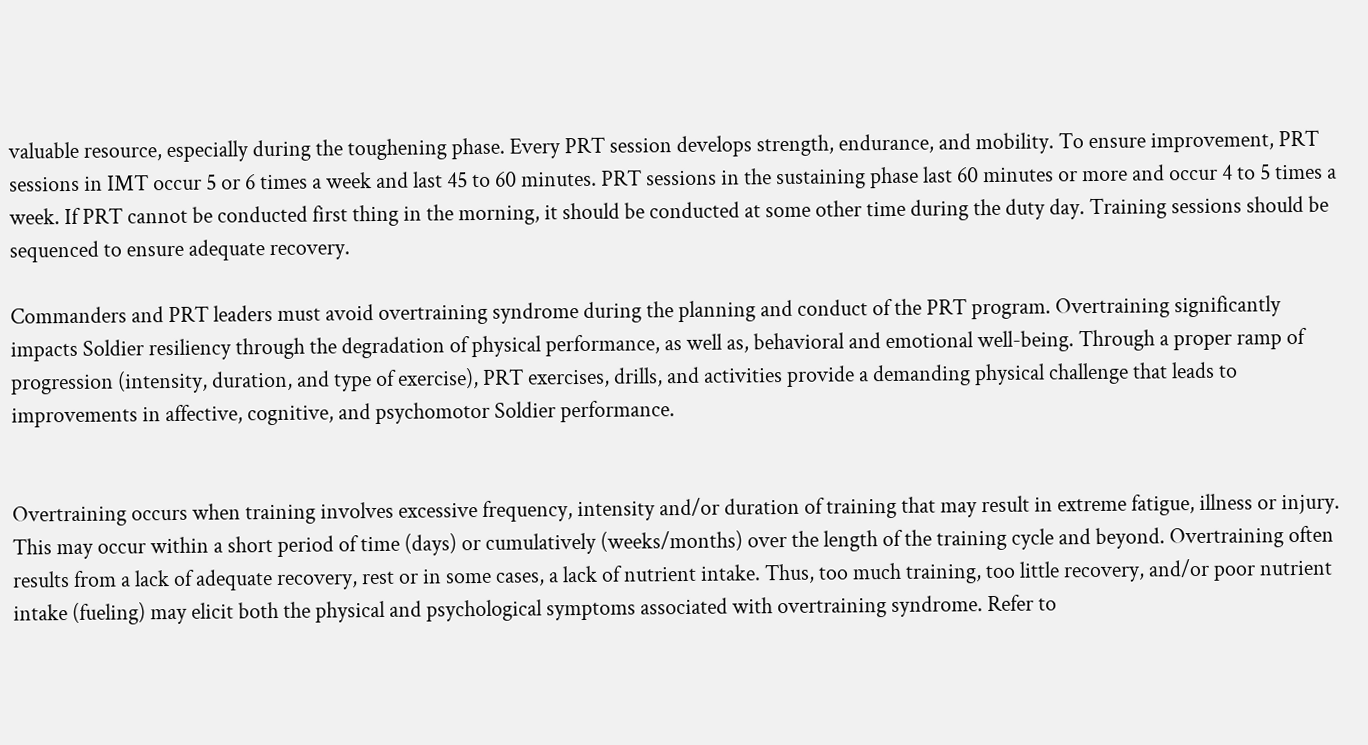valuable resource, especially during the toughening phase. Every PRT session develops strength, endurance, and mobility. To ensure improvement, PRT sessions in IMT occur 5 or 6 times a week and last 45 to 60 minutes. PRT sessions in the sustaining phase last 60 minutes or more and occur 4 to 5 times a week. If PRT cannot be conducted first thing in the morning, it should be conducted at some other time during the duty day. Training sessions should be sequenced to ensure adequate recovery.

Commanders and PRT leaders must avoid overtraining syndrome during the planning and conduct of the PRT program. Overtraining significantly impacts Soldier resiliency through the degradation of physical performance, as well as, behavioral and emotional well-being. Through a proper ramp of progression (intensity, duration, and type of exercise), PRT exercises, drills, and activities provide a demanding physical challenge that leads to improvements in affective, cognitive, and psychomotor Soldier performance.


Overtraining occurs when training involves excessive frequency, intensity and/or duration of training that may result in extreme fatigue, illness or injury. This may occur within a short period of time (days) or cumulatively (weeks/months) over the length of the training cycle and beyond. Overtraining often results from a lack of adequate recovery, rest or in some cases, a lack of nutrient intake. Thus, too much training, too little recovery, and/or poor nutrient intake (fueling) may elicit both the physical and psychological symptoms associated with overtraining syndrome. Refer to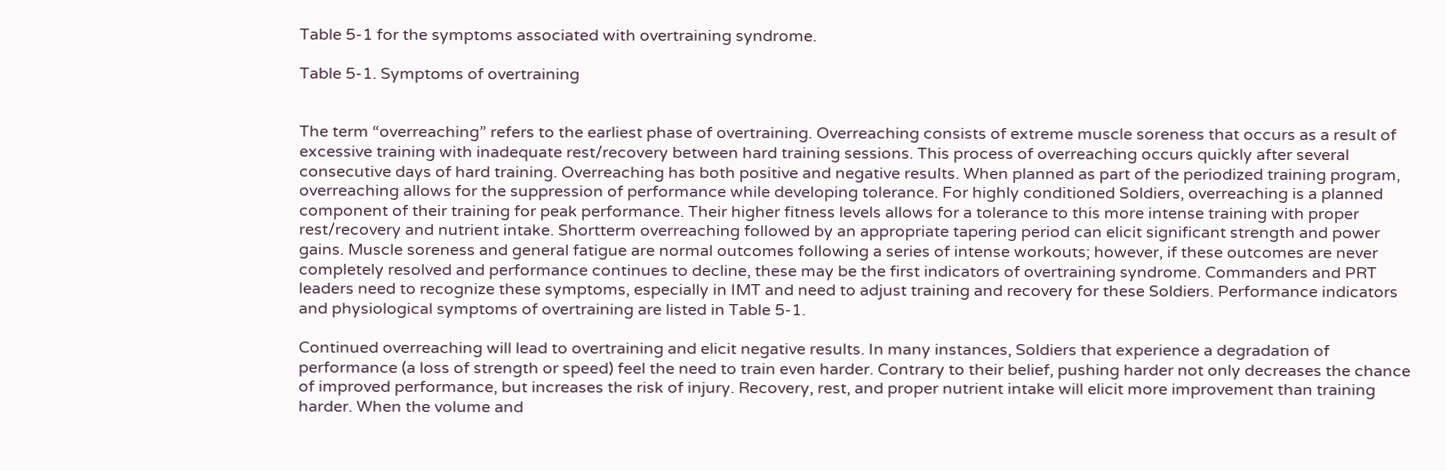Table 5-1 for the symptoms associated with overtraining syndrome.

Table 5-1. Symptoms of overtraining


The term “overreaching” refers to the earliest phase of overtraining. Overreaching consists of extreme muscle soreness that occurs as a result of excessive training with inadequate rest/recovery between hard training sessions. This process of overreaching occurs quickly after several consecutive days of hard training. Overreaching has both positive and negative results. When planned as part of the periodized training program, overreaching allows for the suppression of performance while developing tolerance. For highly conditioned Soldiers, overreaching is a planned component of their training for peak performance. Their higher fitness levels allows for a tolerance to this more intense training with proper rest/recovery and nutrient intake. Shortterm overreaching followed by an appropriate tapering period can elicit significant strength and power gains. Muscle soreness and general fatigue are normal outcomes following a series of intense workouts; however, if these outcomes are never completely resolved and performance continues to decline, these may be the first indicators of overtraining syndrome. Commanders and PRT leaders need to recognize these symptoms, especially in IMT and need to adjust training and recovery for these Soldiers. Performance indicators and physiological symptoms of overtraining are listed in Table 5-1.

Continued overreaching will lead to overtraining and elicit negative results. In many instances, Soldiers that experience a degradation of performance (a loss of strength or speed) feel the need to train even harder. Contrary to their belief, pushing harder not only decreases the chance of improved performance, but increases the risk of injury. Recovery, rest, and proper nutrient intake will elicit more improvement than training harder. When the volume and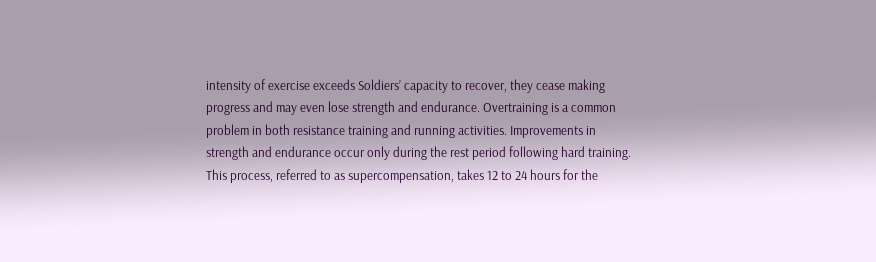intensity of exercise exceeds Soldiers’ capacity to recover, they cease making progress and may even lose strength and endurance. Overtraining is a common problem in both resistance training and running activities. Improvements in strength and endurance occur only during the rest period following hard training. This process, referred to as supercompensation, takes 12 to 24 hours for the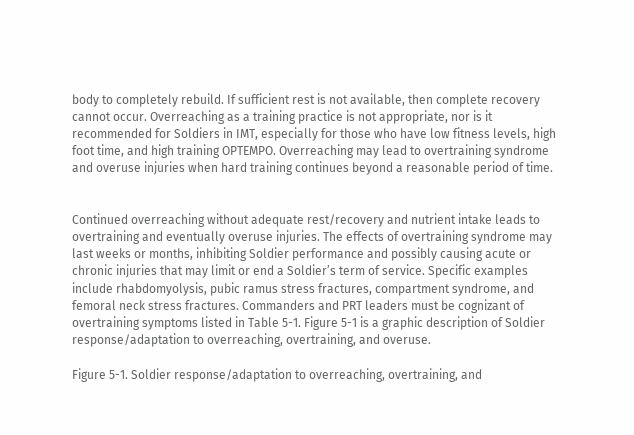body to completely rebuild. If sufficient rest is not available, then complete recovery cannot occur. Overreaching as a training practice is not appropriate, nor is it recommended for Soldiers in IMT, especially for those who have low fitness levels, high foot time, and high training OPTEMPO. Overreaching may lead to overtraining syndrome and overuse injuries when hard training continues beyond a reasonable period of time.


Continued overreaching without adequate rest/recovery and nutrient intake leads to overtraining and eventually overuse injuries. The effects of overtraining syndrome may last weeks or months, inhibiting Soldier performance and possibly causing acute or chronic injuries that may limit or end a Soldier’s term of service. Specific examples include rhabdomyolysis, pubic ramus stress fractures, compartment syndrome, and femoral neck stress fractures. Commanders and PRT leaders must be cognizant of overtraining symptoms listed in Table 5-1. Figure 5-1 is a graphic description of Soldier response/adaptation to overreaching, overtraining, and overuse.

Figure 5-1. Soldier response/adaptation to overreaching, overtraining, and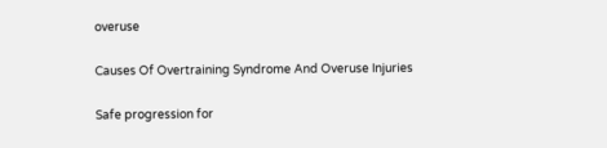overuse

Causes Of Overtraining Syndrome And Overuse Injuries

Safe progression for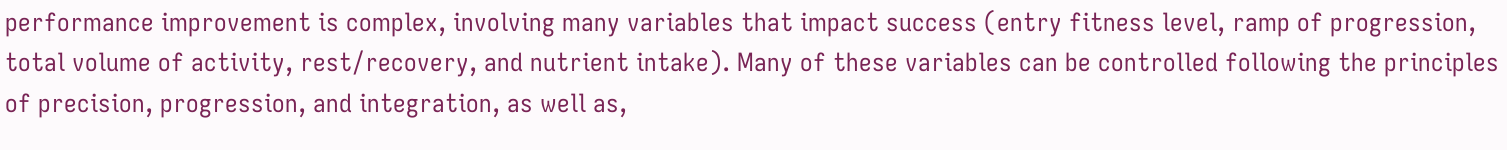performance improvement is complex, involving many variables that impact success (entry fitness level, ramp of progression, total volume of activity, rest/recovery, and nutrient intake). Many of these variables can be controlled following the principles of precision, progression, and integration, as well as,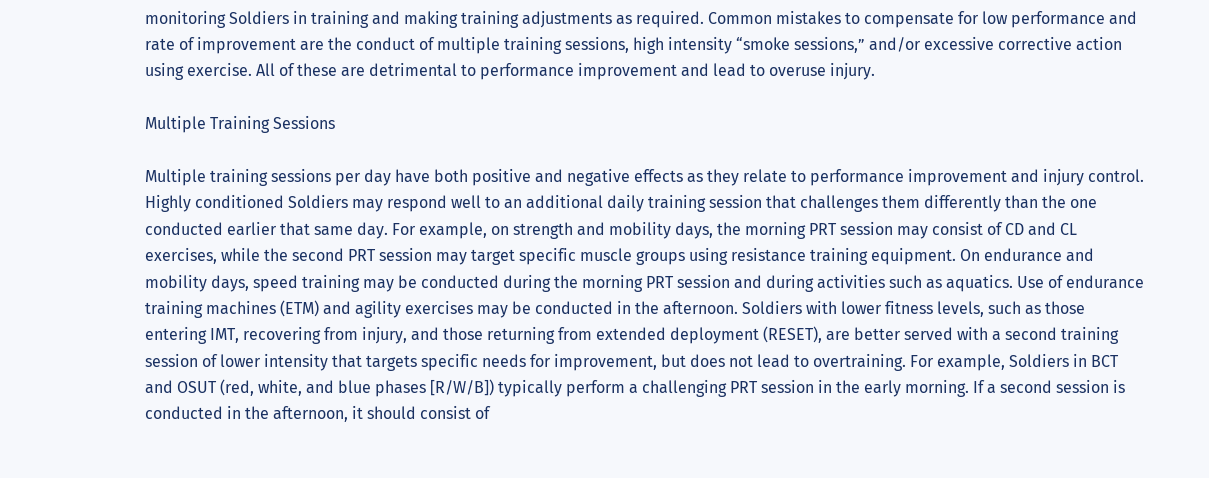monitoring Soldiers in training and making training adjustments as required. Common mistakes to compensate for low performance and rate of improvement are the conduct of multiple training sessions, high intensity “smoke sessions,” and/or excessive corrective action using exercise. All of these are detrimental to performance improvement and lead to overuse injury.

Multiple Training Sessions

Multiple training sessions per day have both positive and negative effects as they relate to performance improvement and injury control. Highly conditioned Soldiers may respond well to an additional daily training session that challenges them differently than the one conducted earlier that same day. For example, on strength and mobility days, the morning PRT session may consist of CD and CL exercises, while the second PRT session may target specific muscle groups using resistance training equipment. On endurance and mobility days, speed training may be conducted during the morning PRT session and during activities such as aquatics. Use of endurance training machines (ETM) and agility exercises may be conducted in the afternoon. Soldiers with lower fitness levels, such as those entering IMT, recovering from injury, and those returning from extended deployment (RESET), are better served with a second training session of lower intensity that targets specific needs for improvement, but does not lead to overtraining. For example, Soldiers in BCT and OSUT (red, white, and blue phases [R/W/B]) typically perform a challenging PRT session in the early morning. If a second session is conducted in the afternoon, it should consist of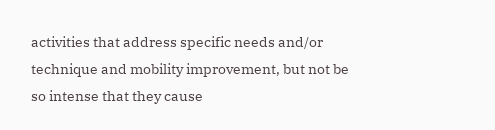activities that address specific needs and/or technique and mobility improvement, but not be so intense that they cause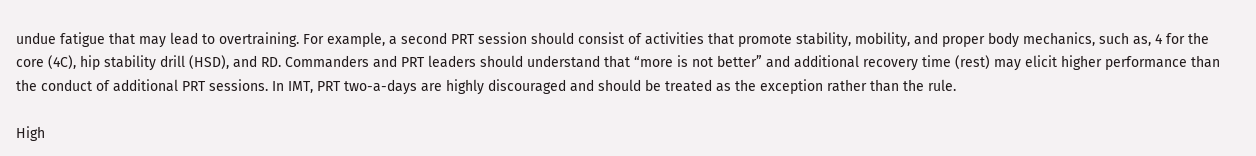undue fatigue that may lead to overtraining. For example, a second PRT session should consist of activities that promote stability, mobility, and proper body mechanics, such as, 4 for the core (4C), hip stability drill (HSD), and RD. Commanders and PRT leaders should understand that “more is not better” and additional recovery time (rest) may elicit higher performance than the conduct of additional PRT sessions. In IMT, PRT two-a-days are highly discouraged and should be treated as the exception rather than the rule.

High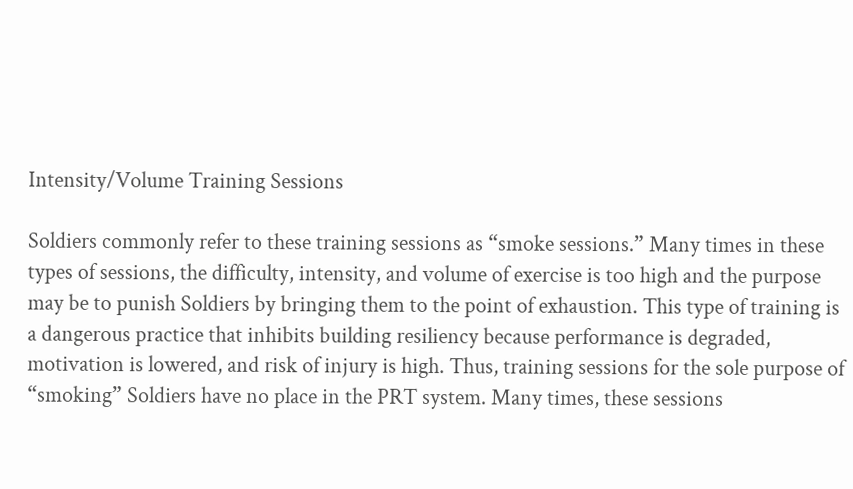Intensity/Volume Training Sessions

Soldiers commonly refer to these training sessions as “smoke sessions.” Many times in these types of sessions, the difficulty, intensity, and volume of exercise is too high and the purpose may be to punish Soldiers by bringing them to the point of exhaustion. This type of training is a dangerous practice that inhibits building resiliency because performance is degraded, motivation is lowered, and risk of injury is high. Thus, training sessions for the sole purpose of “smoking” Soldiers have no place in the PRT system. Many times, these sessions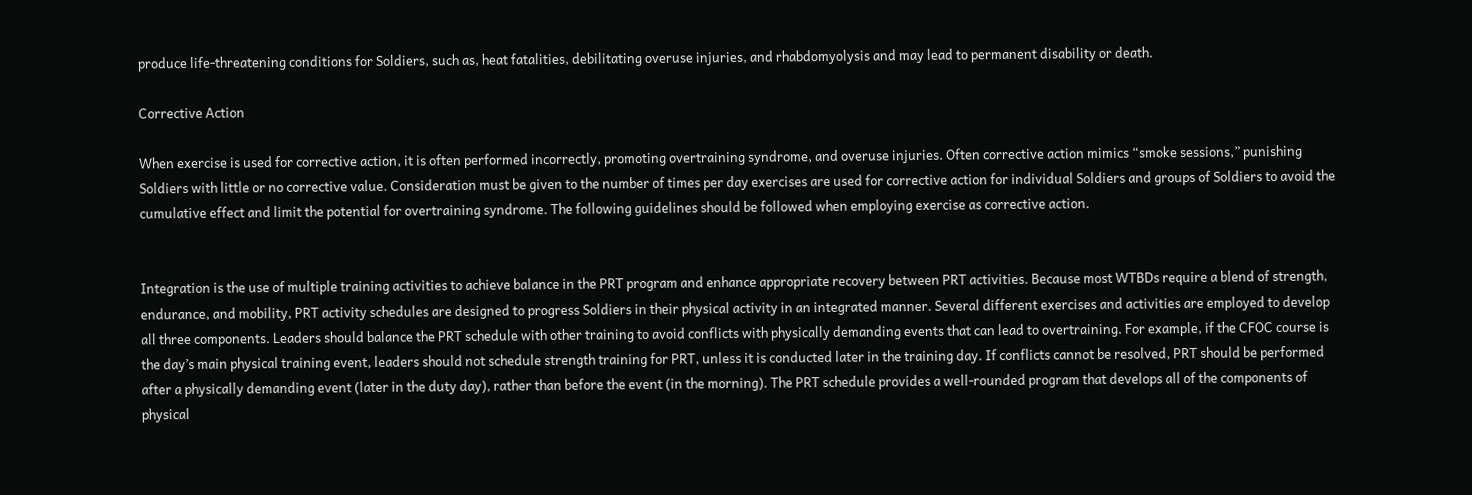produce life-threatening conditions for Soldiers, such as, heat fatalities, debilitating overuse injuries, and rhabdomyolysis and may lead to permanent disability or death.

Corrective Action

When exercise is used for corrective action, it is often performed incorrectly, promoting overtraining syndrome, and overuse injuries. Often corrective action mimics “smoke sessions,” punishing Soldiers with little or no corrective value. Consideration must be given to the number of times per day exercises are used for corrective action for individual Soldiers and groups of Soldiers to avoid the cumulative effect and limit the potential for overtraining syndrome. The following guidelines should be followed when employing exercise as corrective action.


Integration is the use of multiple training activities to achieve balance in the PRT program and enhance appropriate recovery between PRT activities. Because most WTBDs require a blend of strength, endurance, and mobility, PRT activity schedules are designed to progress Soldiers in their physical activity in an integrated manner. Several different exercises and activities are employed to develop all three components. Leaders should balance the PRT schedule with other training to avoid conflicts with physically demanding events that can lead to overtraining. For example, if the CFOC course is the day’s main physical training event, leaders should not schedule strength training for PRT, unless it is conducted later in the training day. If conflicts cannot be resolved, PRT should be performed after a physically demanding event (later in the duty day), rather than before the event (in the morning). The PRT schedule provides a well-rounded program that develops all of the components of physical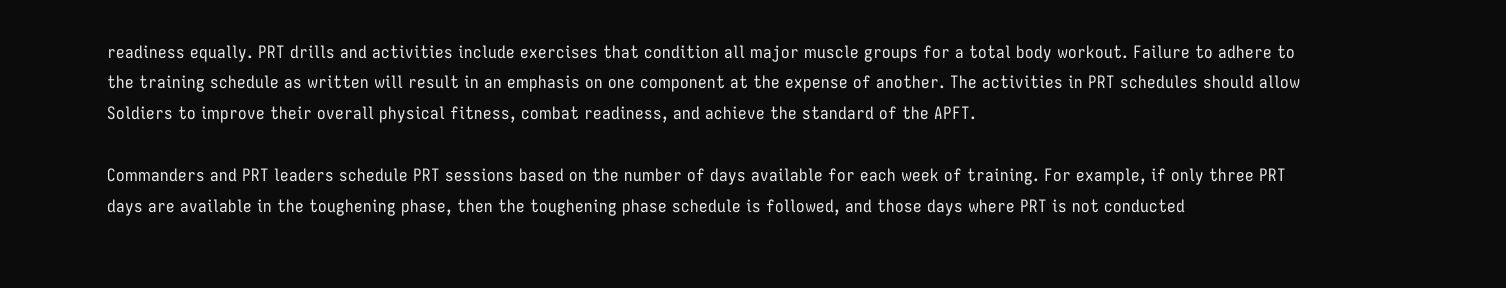readiness equally. PRT drills and activities include exercises that condition all major muscle groups for a total body workout. Failure to adhere to the training schedule as written will result in an emphasis on one component at the expense of another. The activities in PRT schedules should allow Soldiers to improve their overall physical fitness, combat readiness, and achieve the standard of the APFT.

Commanders and PRT leaders schedule PRT sessions based on the number of days available for each week of training. For example, if only three PRT days are available in the toughening phase, then the toughening phase schedule is followed, and those days where PRT is not conducted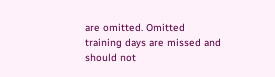are omitted. Omitted training days are missed and should not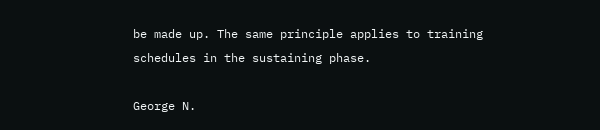be made up. The same principle applies to training schedules in the sustaining phase.

George N.